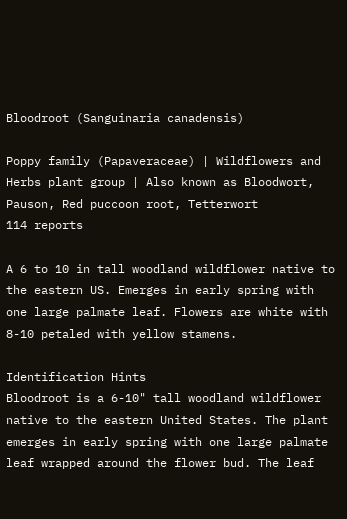Bloodroot (Sanguinaria canadensis)

Poppy family (Papaveraceae) | Wildflowers and Herbs plant group | Also known as Bloodwort, Pauson, Red puccoon root, Tetterwort
114 reports

A 6 to 10 in tall woodland wildflower native to the eastern US. Emerges in early spring with one large palmate leaf. Flowers are white with 8-10 petaled with yellow stamens.

Identification Hints
Bloodroot is a 6-10" tall woodland wildflower native to the eastern United States. The plant emerges in early spring with one large palmate leaf wrapped around the flower bud. The leaf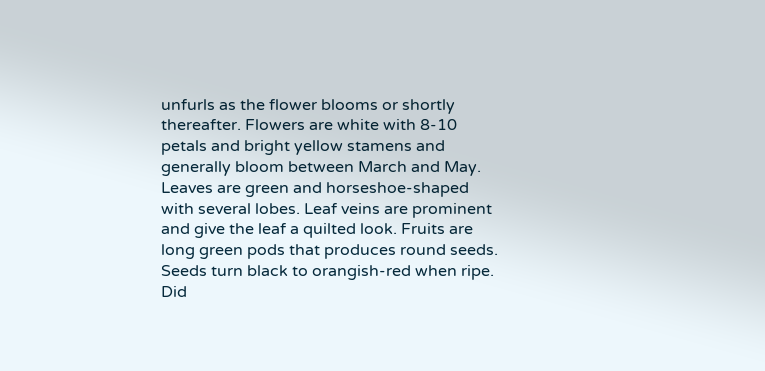unfurls as the flower blooms or shortly thereafter. Flowers are white with 8-10 petals and bright yellow stamens and generally bloom between March and May. Leaves are green and horseshoe-shaped with several lobes. Leaf veins are prominent and give the leaf a quilted look. Fruits are long green pods that produces round seeds. Seeds turn black to orangish-red when ripe.
Did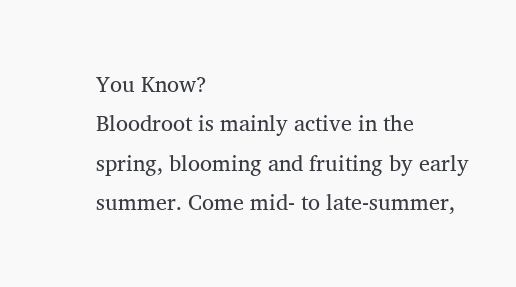You Know?
Bloodroot is mainly active in the spring, blooming and fruiting by early summer. Come mid- to late-summer,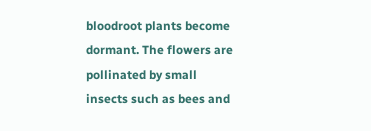bloodroot plants become dormant. The flowers are pollinated by small insects such as bees and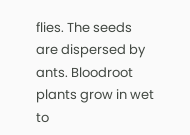flies. The seeds are dispersed by ants. Bloodroot plants grow in wet to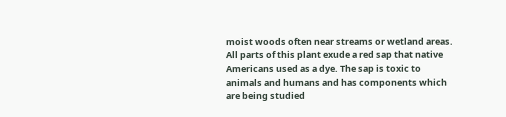moist woods often near streams or wetland areas. All parts of this plant exude a red sap that native Americans used as a dye. The sap is toxic to animals and humans and has components which are being studied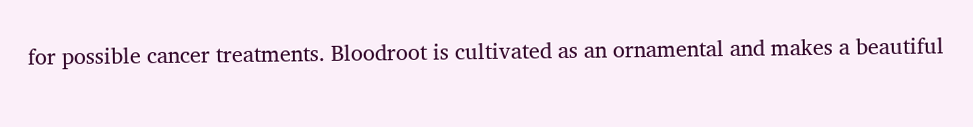for possible cancer treatments. Bloodroot is cultivated as an ornamental and makes a beautiful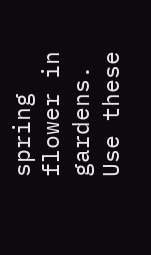spring flower in gardens.
Use these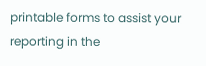printable forms to assist your reporting in the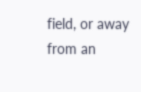field, or away from an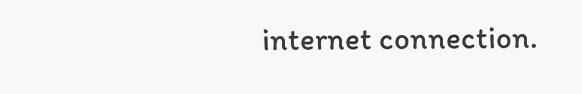internet connection.